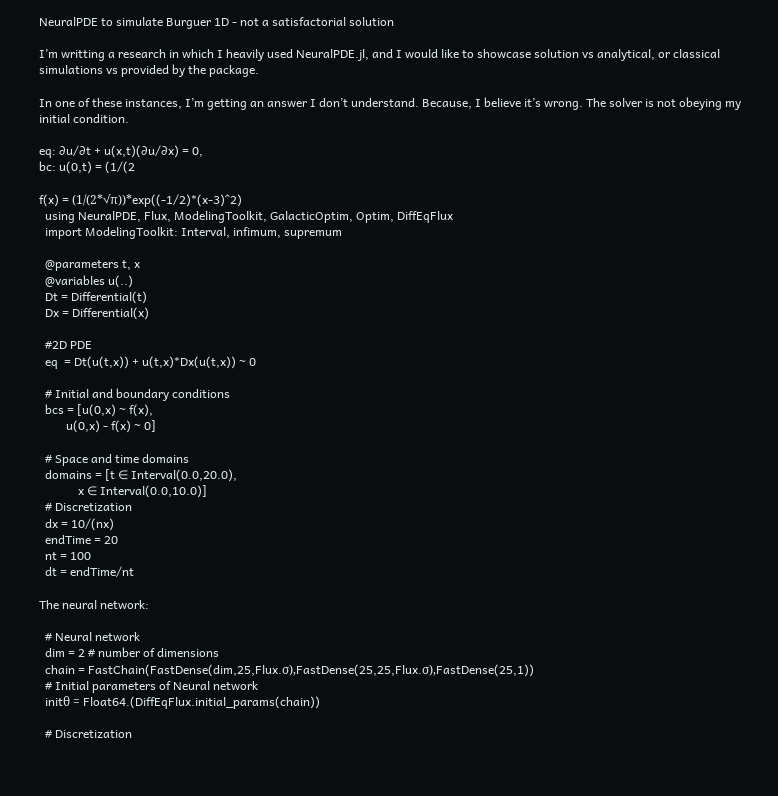NeuralPDE to simulate Burguer 1D - not a satisfactorial solution

I’m writting a research in which I heavily used NeuralPDE.jl, and I would like to showcase solution vs analytical, or classical simulations vs provided by the package.

In one of these instances, I’m getting an answer I don’t understand. Because, I believe it’s wrong. The solver is not obeying my initial condition.

eq: ∂u/∂t + u(x,t)(∂u/∂x) = 0,
bc: u(0,t) = (1/(2

f(x) = (1/(2*√π))*exp((-1/2)*(x-3)^2)
  using NeuralPDE, Flux, ModelingToolkit, GalacticOptim, Optim, DiffEqFlux
  import ModelingToolkit: Interval, infimum, supremum

  @parameters t, x
  @variables u(..)
  Dt = Differential(t)
  Dx = Differential(x)

  #2D PDE
  eq  = Dt(u(t,x)) + u(t,x)*Dx(u(t,x)) ~ 0

  # Initial and boundary conditions
  bcs = [u(0,x) ~ f(x),
         u(0,x) - f(x) ~ 0]

  # Space and time domains
  domains = [t ∈ Interval(0.0,20.0),
             x ∈ Interval(0.0,10.0)]
  # Discretization
  dx = 10/(nx)
  endTime = 20
  nt = 100
  dt = endTime/nt

The neural network:

  # Neural network
  dim = 2 # number of dimensions
  chain = FastChain(FastDense(dim,25,Flux.σ),FastDense(25,25,Flux.σ),FastDense(25,1))
  # Initial parameters of Neural network
  initθ = Float64.(DiffEqFlux.initial_params(chain))

  # Discretization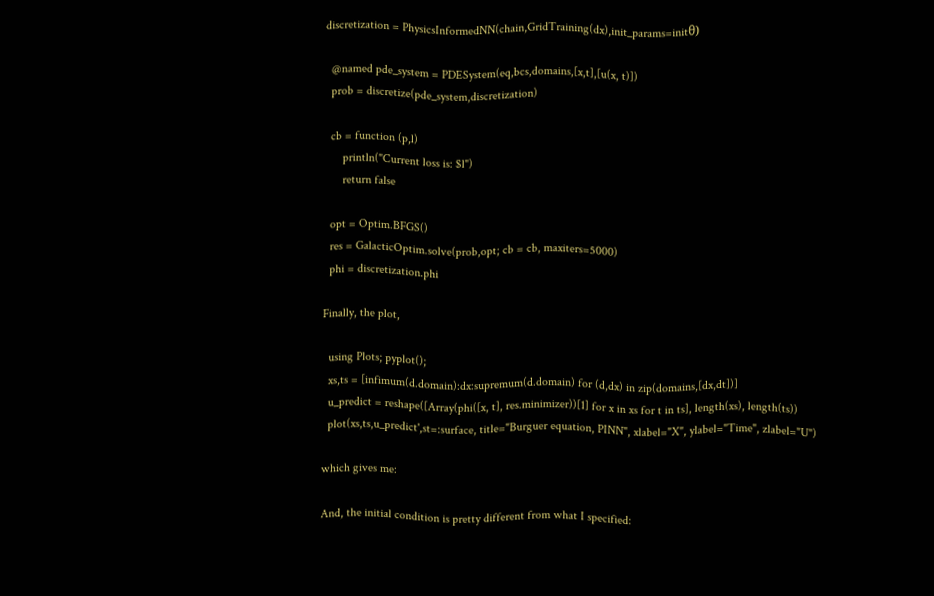discretization = PhysicsInformedNN(chain,GridTraining(dx),init_params=initθ)

  @named pde_system = PDESystem(eq,bcs,domains,[x,t],[u(x, t)])
  prob = discretize(pde_system,discretization)

  cb = function (p,l)
      println("Current loss is: $l")
      return false

  opt = Optim.BFGS()
  res = GalacticOptim.solve(prob,opt; cb = cb, maxiters=5000)
  phi = discretization.phi

Finally, the plot,

  using Plots; pyplot();
  xs,ts = [infimum(d.domain):dx:supremum(d.domain) for (d,dx) in zip(domains,[dx,dt])]
  u_predict = reshape([Array(phi([x, t], res.minimizer))[1] for x in xs for t in ts], length(xs), length(ts))
  plot(xs,ts,u_predict',st=:surface, title="Burguer equation, PINN", xlabel="X", ylabel="Time", zlabel="U")

which gives me:

And, the initial condition is pretty different from what I specified: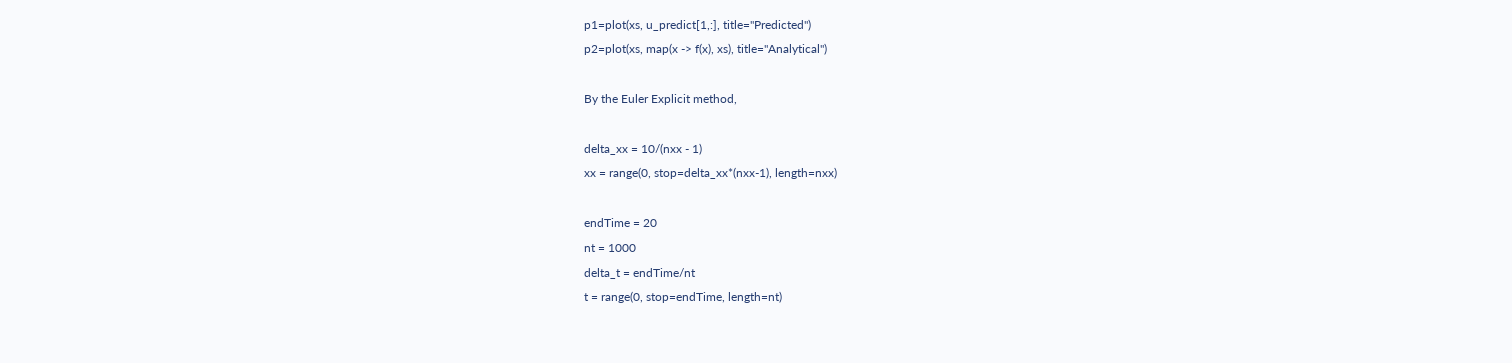p1=plot(xs, u_predict[1,:], title="Predicted")
p2=plot(xs, map(x -> f(x), xs), title="Analytical")

By the Euler Explicit method,

delta_xx = 10/(nxx - 1)
xx = range(0, stop=delta_xx*(nxx-1), length=nxx)

endTime = 20
nt = 1000
delta_t = endTime/nt
t = range(0, stop=endTime, length=nt)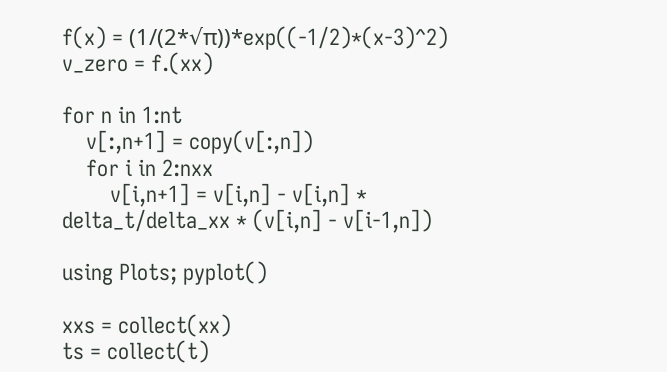f(x) = (1/(2*√π))*exp((-1/2)*(x-3)^2)
v_zero = f.(xx)

for n in 1:nt
    v[:,n+1] = copy(v[:,n])
    for i in 2:nxx
        v[i,n+1] = v[i,n] - v[i,n] * delta_t/delta_xx * (v[i,n] - v[i-1,n])

using Plots; pyplot()

xxs = collect(xx)
ts = collect(t)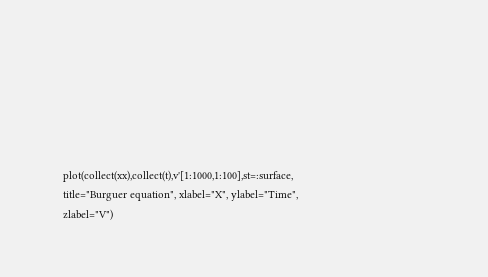plot(collect(xx),collect(t),v'[1:1000,1:100],st=:surface, title="Burguer equation", xlabel="X", ylabel="Time", zlabel="V")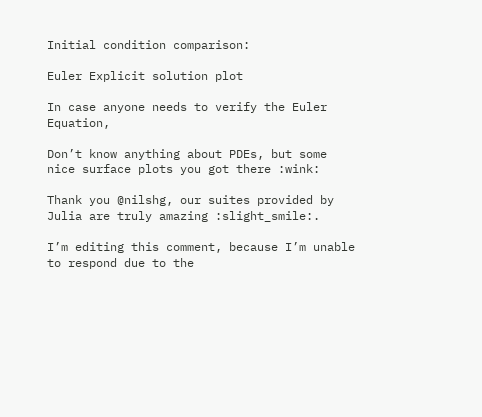Initial condition comparison:

Euler Explicit solution plot

In case anyone needs to verify the Euler Equation,

Don’t know anything about PDEs, but some nice surface plots you got there :wink:

Thank you @nilshg, our suites provided by Julia are truly amazing :slight_smile:.

I’m editing this comment, because I’m unable to respond due to the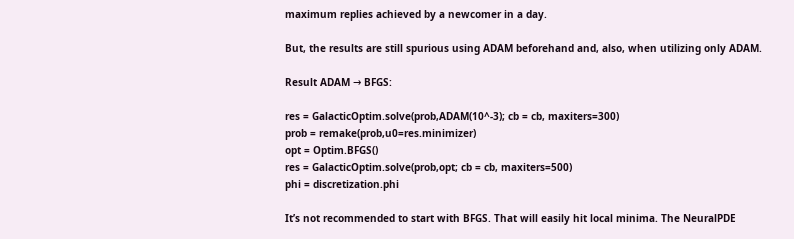maximum replies achieved by a newcomer in a day.

But, the results are still spurious using ADAM beforehand and, also, when utilizing only ADAM.

Result ADAM → BFGS:

res = GalacticOptim.solve(prob,ADAM(10^-3); cb = cb, maxiters=300)
prob = remake(prob,u0=res.minimizer)
opt = Optim.BFGS()
res = GalacticOptim.solve(prob,opt; cb = cb, maxiters=500)
phi = discretization.phi

It’s not recommended to start with BFGS. That will easily hit local minima. The NeuralPDE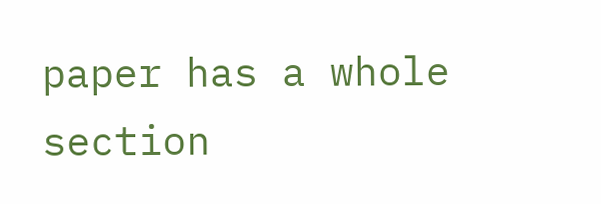paper has a whole section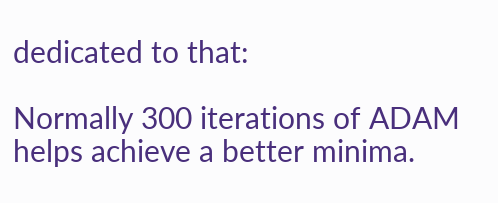dedicated to that:

Normally 300 iterations of ADAM helps achieve a better minima.